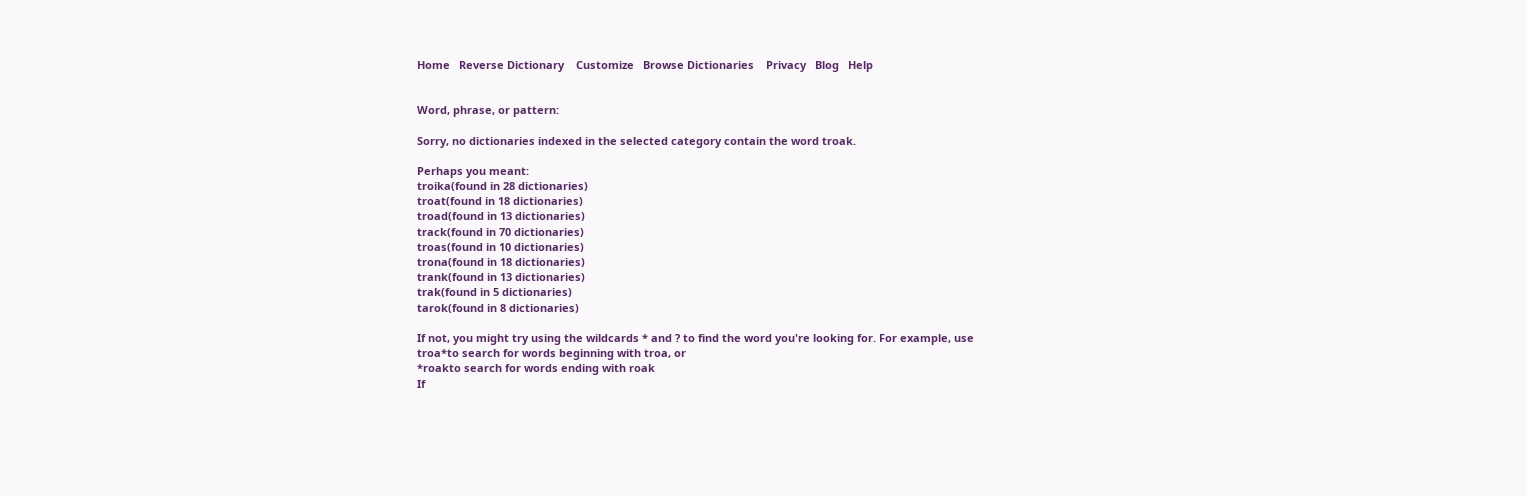Home   Reverse Dictionary    Customize   Browse Dictionaries    Privacy   Blog   Help


Word, phrase, or pattern:

Sorry, no dictionaries indexed in the selected category contain the word troak.

Perhaps you meant:
troika(found in 28 dictionaries)
troat(found in 18 dictionaries)
troad(found in 13 dictionaries)
track(found in 70 dictionaries)
troas(found in 10 dictionaries)
trona(found in 18 dictionaries)
trank(found in 13 dictionaries)
trak(found in 5 dictionaries)
tarok(found in 8 dictionaries)

If not, you might try using the wildcards * and ? to find the word you're looking for. For example, use
troa*to search for words beginning with troa, or
*roakto search for words ending with roak
If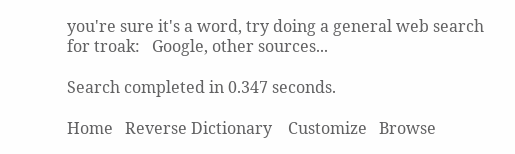you're sure it's a word, try doing a general web search for troak:   Google, other sources...

Search completed in 0.347 seconds.

Home   Reverse Dictionary    Customize   Browse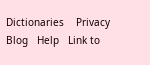Dictionaries    Privacy   Blog   Help   Link to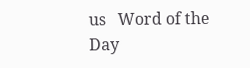us   Word of the Day